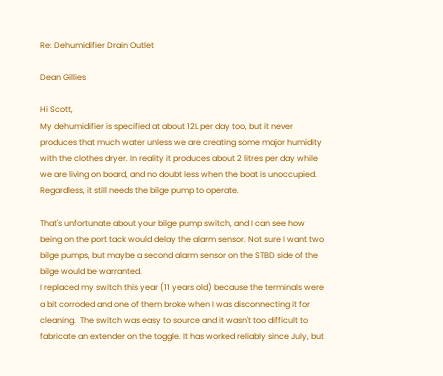Re: Dehumidifier Drain Outlet

Dean Gillies

Hi Scott,
My dehumidifier is specified at about 12L per day too, but it never produces that much water unless we are creating some major humidity with the clothes dryer. In reality it produces about 2 litres per day while we are living on board, and no doubt less when the boat is unoccupied. Regardless, it still needs the bilge pump to operate.

That's unfortunate about your bilge pump switch, and I can see how being on the port tack would delay the alarm sensor. Not sure I want two bilge pumps, but maybe a second alarm sensor on the STBD side of the bilge would be warranted.
I replaced my switch this year (11 years old) because the terminals were a bit corroded and one of them broke when I was disconnecting it for cleaning.  The switch was easy to source and it wasn't too difficult to fabricate an extender on the toggle. It has worked reliably since July, but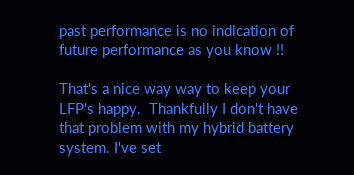past performance is no indication of future performance as you know !!

That's a nice way way to keep your LFP's happy.  Thankfully I don't have that problem with my hybrid battery system. I've set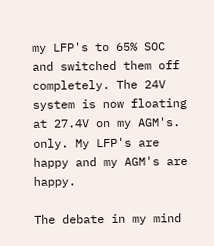my LFP's to 65% SOC and switched them off completely. The 24V system is now floating at 27.4V on my AGM's. only. My LFP's are happy and my AGM's are happy.

The debate in my mind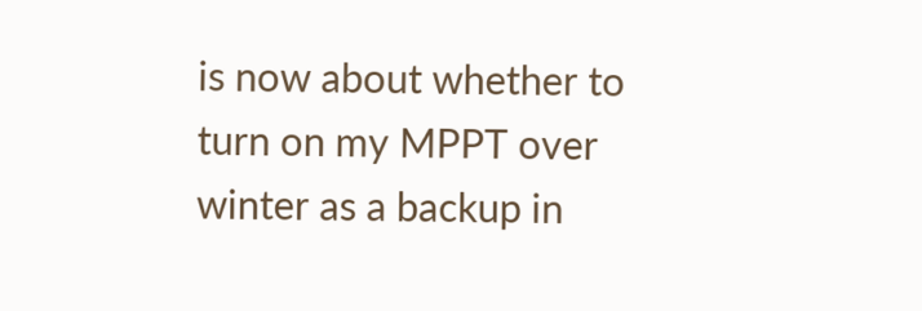is now about whether to turn on my MPPT over winter as a backup in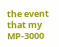the event that my MP-3000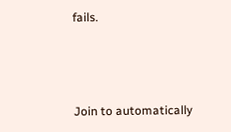fails.



Join to automatically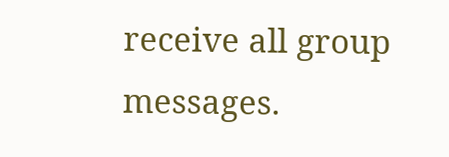receive all group messages.